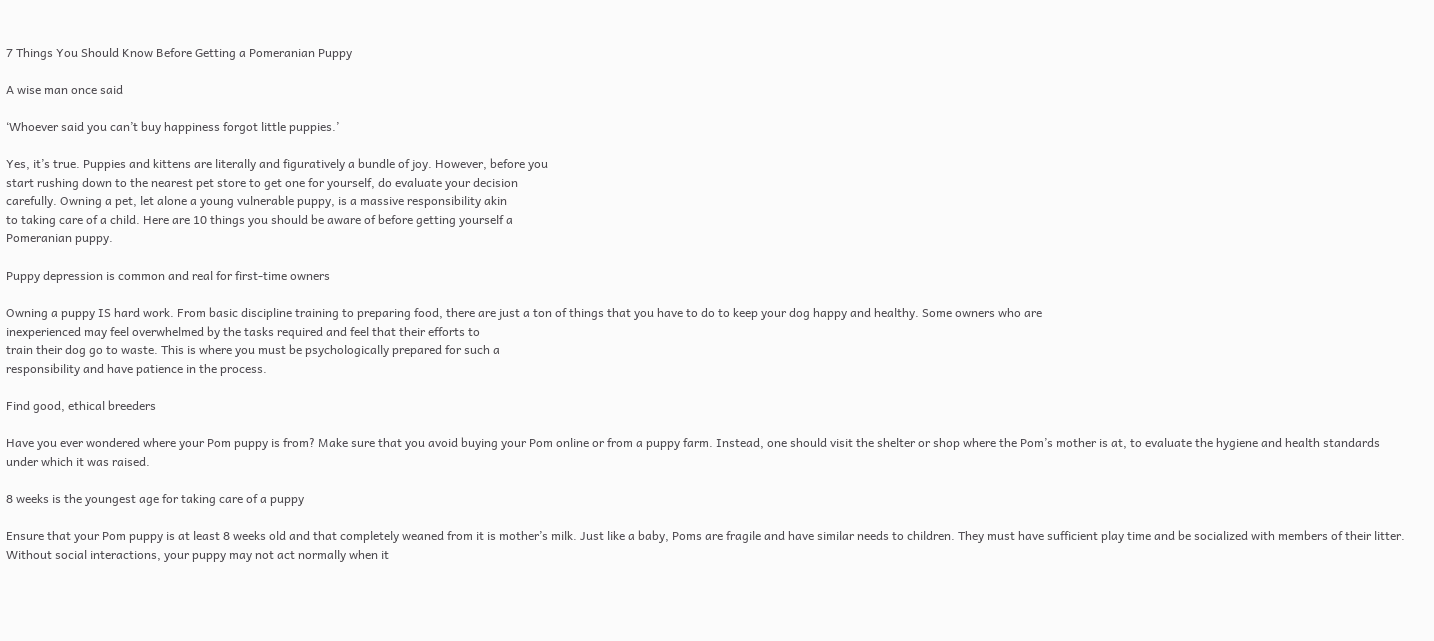7 Things You Should Know Before Getting a Pomeranian Puppy

A wise man once said

‘Whoever said you can’t buy happiness forgot little puppies.’

Yes, it’s true. Puppies and kittens are literally and figuratively a bundle of joy. However, before you
start rushing down to the nearest pet store to get one for yourself, do evaluate your decision
carefully. Owning a pet, let alone a young vulnerable puppy, is a massive responsibility akin
to taking care of a child. Here are 10 things you should be aware of before getting yourself a
Pomeranian puppy.

Puppy depression is common and real for first-time owners

Owning a puppy IS hard work. From basic discipline training to preparing food, there are just a ton of things that you have to do to keep your dog happy and healthy. Some owners who are
inexperienced may feel overwhelmed by the tasks required and feel that their efforts to
train their dog go to waste. This is where you must be psychologically prepared for such a
responsibility and have patience in the process.

Find good, ethical breeders

Have you ever wondered where your Pom puppy is from? Make sure that you avoid buying your Pom online or from a puppy farm. Instead, one should visit the shelter or shop where the Pom’s mother is at, to evaluate the hygiene and health standards under which it was raised.

8 weeks is the youngest age for taking care of a puppy

Ensure that your Pom puppy is at least 8 weeks old and that completely weaned from it is mother’s milk. Just like a baby, Poms are fragile and have similar needs to children. They must have sufficient play time and be socialized with members of their litter. Without social interactions, your puppy may not act normally when it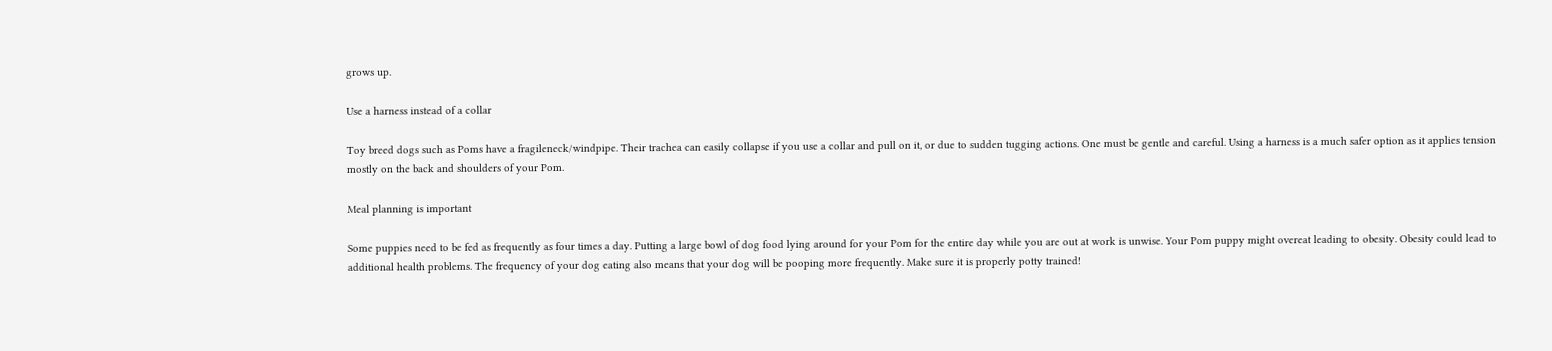grows up.

Use a harness instead of a collar

Toy breed dogs such as Poms have a fragileneck/windpipe. Their trachea can easily collapse if you use a collar and pull on it, or due to sudden tugging actions. One must be gentle and careful. Using a harness is a much safer option as it applies tension mostly on the back and shoulders of your Pom.

Meal planning is important

Some puppies need to be fed as frequently as four times a day. Putting a large bowl of dog food lying around for your Pom for the entire day while you are out at work is unwise. Your Pom puppy might overeat leading to obesity. Obesity could lead to additional health problems. The frequency of your dog eating also means that your dog will be pooping more frequently. Make sure it is properly potty trained!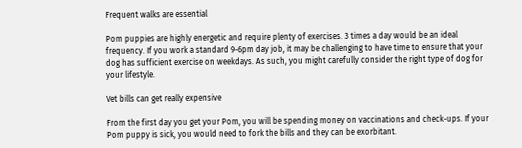Frequent walks are essential

Pom puppies are highly energetic and require plenty of exercises. 3 times a day would be an ideal frequency. If you work a standard 9-6pm day job, it may be challenging to have time to ensure that your dog has sufficient exercise on weekdays. As such, you might carefully consider the right type of dog for your lifestyle.

Vet bills can get really expensive

From the first day you get your Pom, you will be spending money on vaccinations and check-ups. If your Pom puppy is sick, you would need to fork the bills and they can be exorbitant.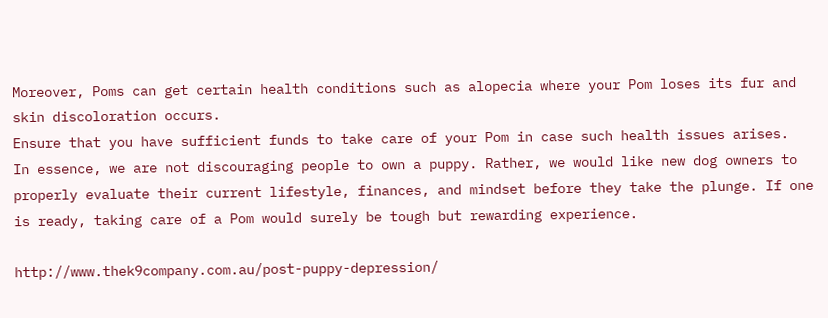Moreover, Poms can get certain health conditions such as alopecia where your Pom loses its fur and skin discoloration occurs.
Ensure that you have sufficient funds to take care of your Pom in case such health issues arises.
In essence, we are not discouraging people to own a puppy. Rather, we would like new dog owners to properly evaluate their current lifestyle, finances, and mindset before they take the plunge. If one is ready, taking care of a Pom would surely be tough but rewarding experience.

http://www.thek9company.com.au/post-puppy-depression/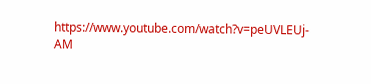https://www.youtube.com/watch?v=peUVLEUj-AM